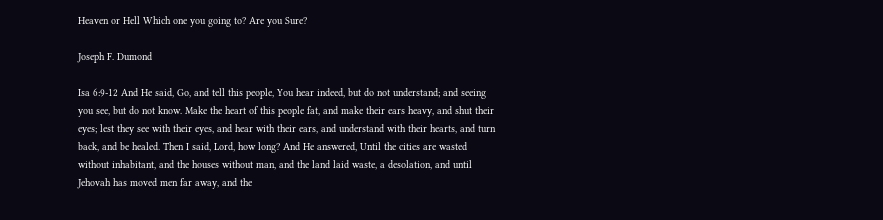Heaven or Hell Which one you going to? Are you Sure?

Joseph F. Dumond

Isa 6:9-12 And He said, Go, and tell this people, You hear indeed, but do not understand; and seeing you see, but do not know. Make the heart of this people fat, and make their ears heavy, and shut their eyes; lest they see with their eyes, and hear with their ears, and understand with their hearts, and turn back, and be healed. Then I said, Lord, how long? And He answered, Until the cities are wasted without inhabitant, and the houses without man, and the land laid waste, a desolation, and until Jehovah has moved men far away, and the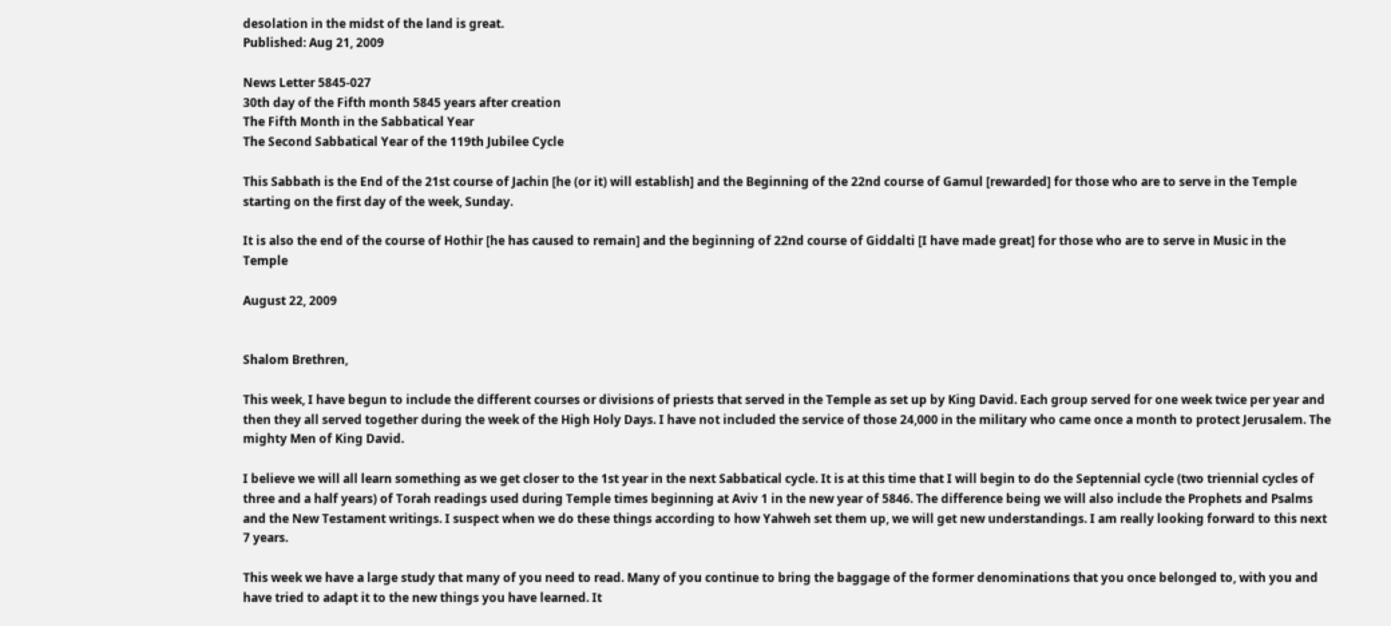desolation in the midst of the land is great.
Published: Aug 21, 2009

News Letter 5845-027
30th day of the Fifth month 5845 years after creation
The Fifth Month in the Sabbatical Year
The Second Sabbatical Year of the 119th Jubilee Cycle

This Sabbath is the End of the 21st course of Jachin [he (or it) will establish] and the Beginning of the 22nd course of Gamul [rewarded] for those who are to serve in the Temple starting on the first day of the week, Sunday.

It is also the end of the course of Hothir [he has caused to remain] and the beginning of 22nd course of Giddalti [I have made great] for those who are to serve in Music in the Temple

August 22, 2009


Shalom Brethren,

This week, I have begun to include the different courses or divisions of priests that served in the Temple as set up by King David. Each group served for one week twice per year and then they all served together during the week of the High Holy Days. I have not included the service of those 24,000 in the military who came once a month to protect Jerusalem. The mighty Men of King David.

I believe we will all learn something as we get closer to the 1st year in the next Sabbatical cycle. It is at this time that I will begin to do the Septennial cycle (two triennial cycles of three and a half years) of Torah readings used during Temple times beginning at Aviv 1 in the new year of 5846. The difference being we will also include the Prophets and Psalms and the New Testament writings. I suspect when we do these things according to how Yahweh set them up, we will get new understandings. I am really looking forward to this next 7 years.

This week we have a large study that many of you need to read. Many of you continue to bring the baggage of the former denominations that you once belonged to, with you and have tried to adapt it to the new things you have learned. It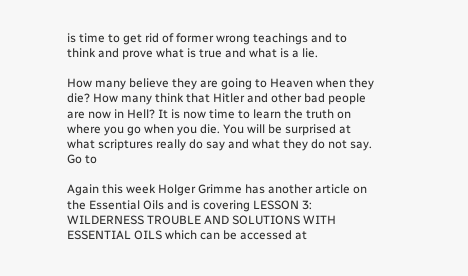is time to get rid of former wrong teachings and to think and prove what is true and what is a lie.

How many believe they are going to Heaven when they die? How many think that Hitler and other bad people are now in Hell? It is now time to learn the truth on where you go when you die. You will be surprised at what scriptures really do say and what they do not say. Go to

Again this week Holger Grimme has another article on the Essential Oils and is covering LESSON 3: WILDERNESS TROUBLE AND SOLUTIONS WITH ESSENTIAL OILS which can be accessed at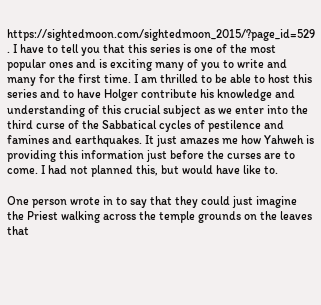https://sightedmoon.com/sightedmoon_2015/?page_id=529 . I have to tell you that this series is one of the most popular ones and is exciting many of you to write and many for the first time. I am thrilled to be able to host this series and to have Holger contribute his knowledge and understanding of this crucial subject as we enter into the third curse of the Sabbatical cycles of pestilence and famines and earthquakes. It just amazes me how Yahweh is providing this information just before the curses are to come. I had not planned this, but would have like to.

One person wrote in to say that they could just imagine the Priest walking across the temple grounds on the leaves that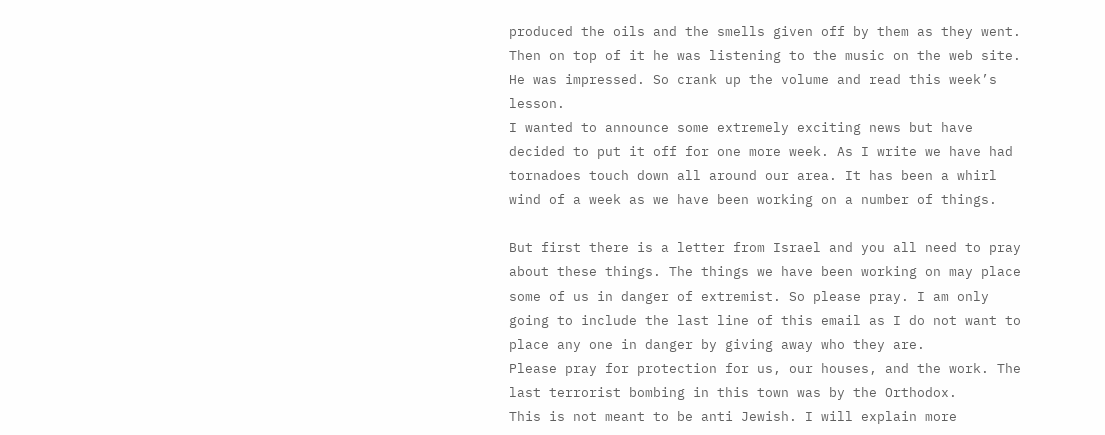produced the oils and the smells given off by them as they went. Then on top of it he was listening to the music on the web site. He was impressed. So crank up the volume and read this week’s lesson.
I wanted to announce some extremely exciting news but have decided to put it off for one more week. As I write we have had tornadoes touch down all around our area. It has been a whirl wind of a week as we have been working on a number of things.

But first there is a letter from Israel and you all need to pray about these things. The things we have been working on may place some of us in danger of extremist. So please pray. I am only going to include the last line of this email as I do not want to place any one in danger by giving away who they are.
Please pray for protection for us, our houses, and the work. The last terrorist bombing in this town was by the Orthodox.
This is not meant to be anti Jewish. I will explain more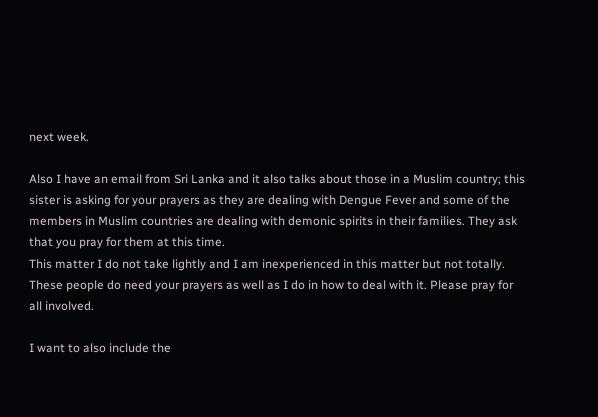next week.

Also I have an email from Sri Lanka and it also talks about those in a Muslim country; this sister is asking for your prayers as they are dealing with Dengue Fever and some of the members in Muslim countries are dealing with demonic spirits in their families. They ask that you pray for them at this time.
This matter I do not take lightly and I am inexperienced in this matter but not totally. These people do need your prayers as well as I do in how to deal with it. Please pray for all involved.

I want to also include the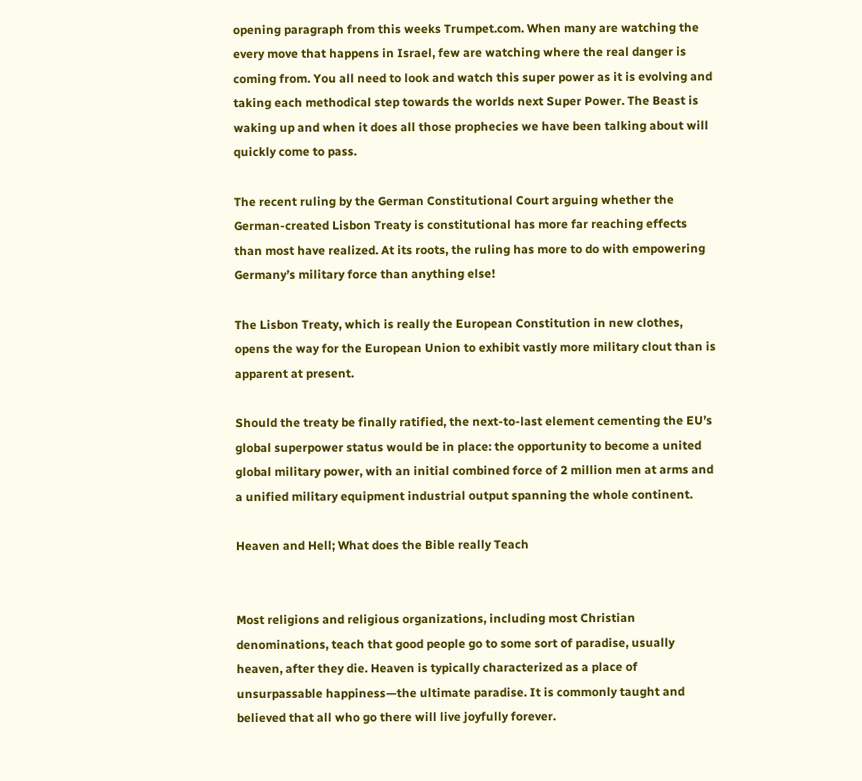opening paragraph from this weeks Trumpet.com. When many are watching the every move that happens in Israel, few are watching where the real danger is coming from. You all need to look and watch this super power as it is evolving and taking each methodical step towards the worlds next Super Power. The Beast is waking up and when it does all those prophecies we have been talking about will quickly come to pass.

The recent ruling by the German Constitutional Court arguing whether the German-created Lisbon Treaty is constitutional has more far reaching effects than most have realized. At its roots, the ruling has more to do with empowering Germany’s military force than anything else!

The Lisbon Treaty, which is really the European Constitution in new clothes, opens the way for the European Union to exhibit vastly more military clout than is apparent at present.

Should the treaty be finally ratified, the next-to-last element cementing the EU’s global superpower status would be in place: the opportunity to become a united global military power, with an initial combined force of 2 million men at arms and a unified military equipment industrial output spanning the whole continent.

Heaven and Hell; What does the Bible really Teach


Most religions and religious organizations, including most Christian denominations, teach that good people go to some sort of paradise, usually heaven, after they die. Heaven is typically characterized as a place of unsurpassable happiness—the ultimate paradise. It is commonly taught and believed that all who go there will live joyfully forever.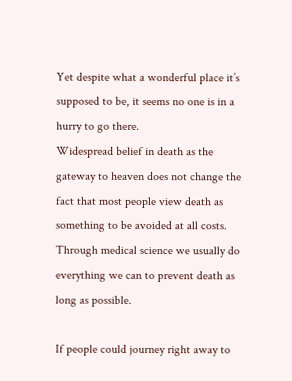Yet despite what a wonderful place it’s supposed to be, it seems no one is in a hurry to go there.
Widespread belief in death as the gateway to heaven does not change the fact that most people view death as something to be avoided at all costs. Through medical science we usually do everything we can to prevent death as long as possible.

If people could journey right away to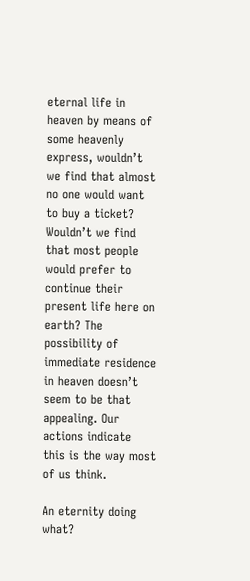eternal life in heaven by means of some heavenly express, wouldn’t we find that almost no one would want to buy a ticket? Wouldn’t we find that most people would prefer to continue their present life here on earth? The possibility of immediate residence in heaven doesn’t seem to be that appealing. Our actions indicate this is the way most of us think.

An eternity doing what?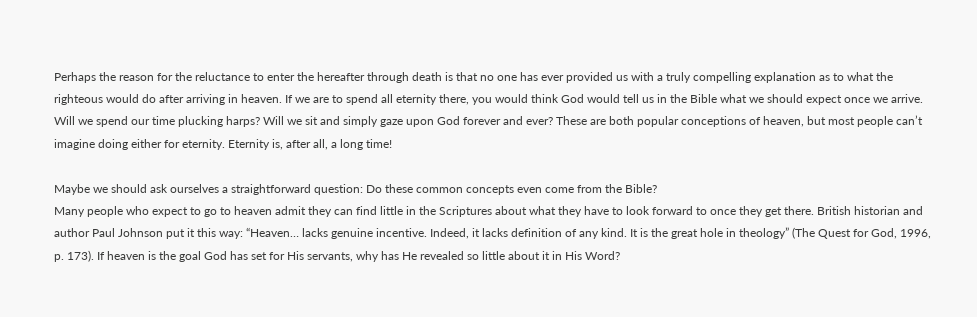Perhaps the reason for the reluctance to enter the hereafter through death is that no one has ever provided us with a truly compelling explanation as to what the righteous would do after arriving in heaven. If we are to spend all eternity there, you would think God would tell us in the Bible what we should expect once we arrive. Will we spend our time plucking harps? Will we sit and simply gaze upon God forever and ever? These are both popular conceptions of heaven, but most people can’t imagine doing either for eternity. Eternity is, after all, a long time!

Maybe we should ask ourselves a straightforward question: Do these common concepts even come from the Bible?
Many people who expect to go to heaven admit they can find little in the Scriptures about what they have to look forward to once they get there. British historian and author Paul Johnson put it this way: “Heaven… lacks genuine incentive. Indeed, it lacks definition of any kind. It is the great hole in theology” (The Quest for God, 1996, p. 173). If heaven is the goal God has set for His servants, why has He revealed so little about it in His Word?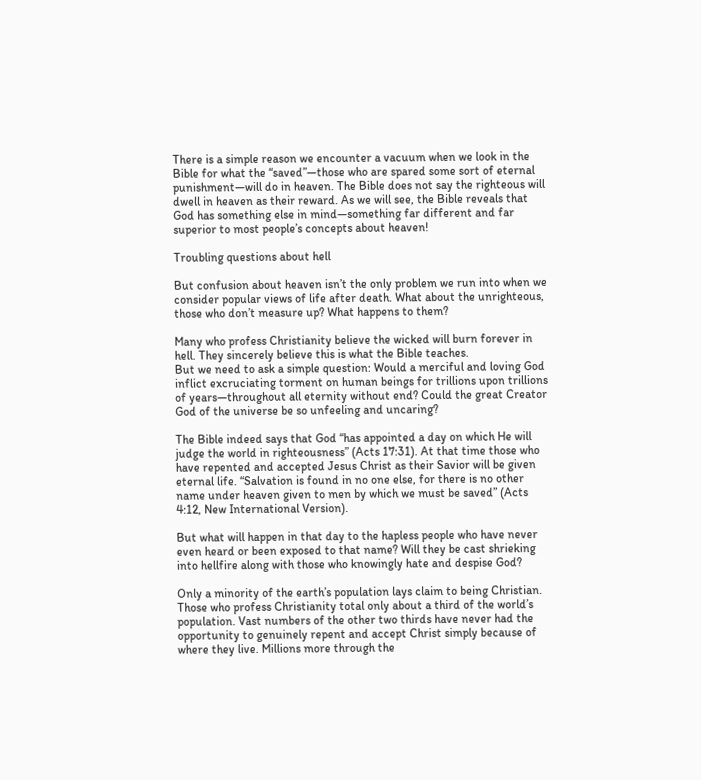There is a simple reason we encounter a vacuum when we look in the Bible for what the “saved”—those who are spared some sort of eternal punishment—will do in heaven. The Bible does not say the righteous will dwell in heaven as their reward. As we will see, the Bible reveals that God has something else in mind—something far different and far superior to most people’s concepts about heaven!

Troubling questions about hell

But confusion about heaven isn’t the only problem we run into when we consider popular views of life after death. What about the unrighteous, those who don’t measure up? What happens to them?

Many who profess Christianity believe the wicked will burn forever in hell. They sincerely believe this is what the Bible teaches.
But we need to ask a simple question: Would a merciful and loving God inflict excruciating torment on human beings for trillions upon trillions of years—throughout all eternity without end? Could the great Creator God of the universe be so unfeeling and uncaring?

The Bible indeed says that God “has appointed a day on which He will judge the world in righteousness” (Acts 17:31). At that time those who have repented and accepted Jesus Christ as their Savior will be given eternal life. “Salvation is found in no one else, for there is no other name under heaven given to men by which we must be saved” (Acts 4:12, New International Version).

But what will happen in that day to the hapless people who have never even heard or been exposed to that name? Will they be cast shrieking into hellfire along with those who knowingly hate and despise God?

Only a minority of the earth’s population lays claim to being Christian. Those who profess Christianity total only about a third of the world’s population. Vast numbers of the other two thirds have never had the opportunity to genuinely repent and accept Christ simply because of where they live. Millions more through the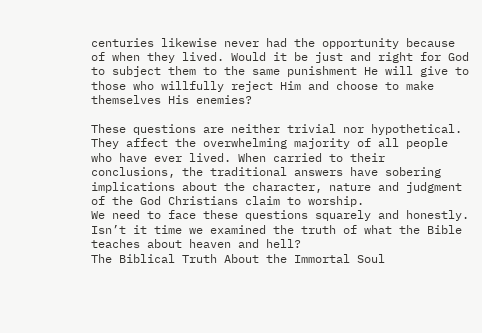centuries likewise never had the opportunity because of when they lived. Would it be just and right for God to subject them to the same punishment He will give to those who willfully reject Him and choose to make themselves His enemies?

These questions are neither trivial nor hypothetical. They affect the overwhelming majority of all people who have ever lived. When carried to their conclusions, the traditional answers have sobering implications about the character, nature and judgment of the God Christians claim to worship.
We need to face these questions squarely and honestly. Isn’t it time we examined the truth of what the Bible teaches about heaven and hell?
The Biblical Truth About the Immortal Soul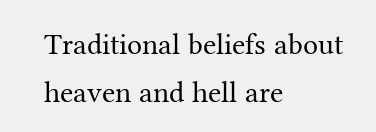Traditional beliefs about heaven and hell are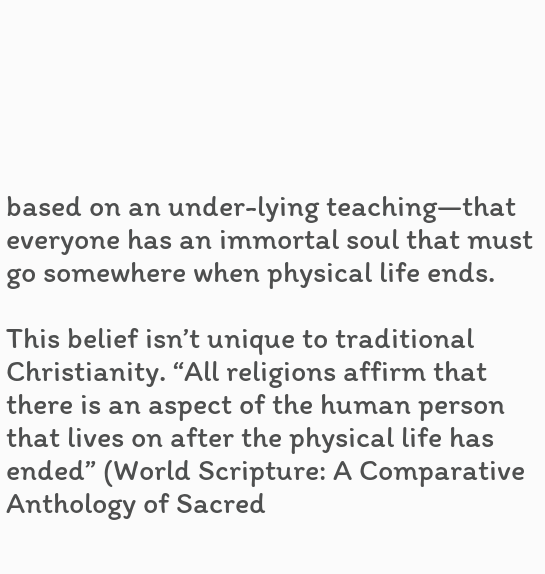based on an under-lying teaching—that everyone has an immortal soul that must go somewhere when physical life ends.

This belief isn’t unique to traditional Christianity. “All religions affirm that there is an aspect of the human person that lives on after the physical life has ended” (World Scripture: A Comparative Anthology of Sacred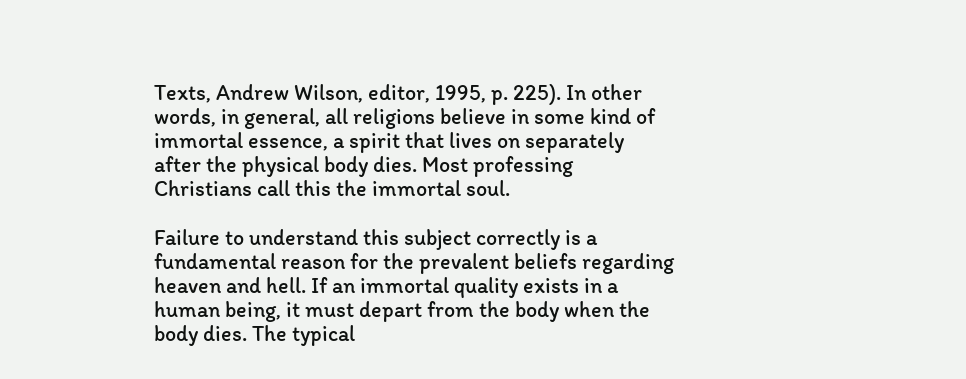Texts, Andrew Wilson, editor, 1995, p. 225). In other words, in general, all religions believe in some kind of immortal essence, a spirit that lives on separately after the physical body dies. Most professing Christians call this the immortal soul.

Failure to understand this subject correctly is a fundamental reason for the prevalent beliefs regarding heaven and hell. If an immortal quality exists in a human being, it must depart from the body when the body dies. The typical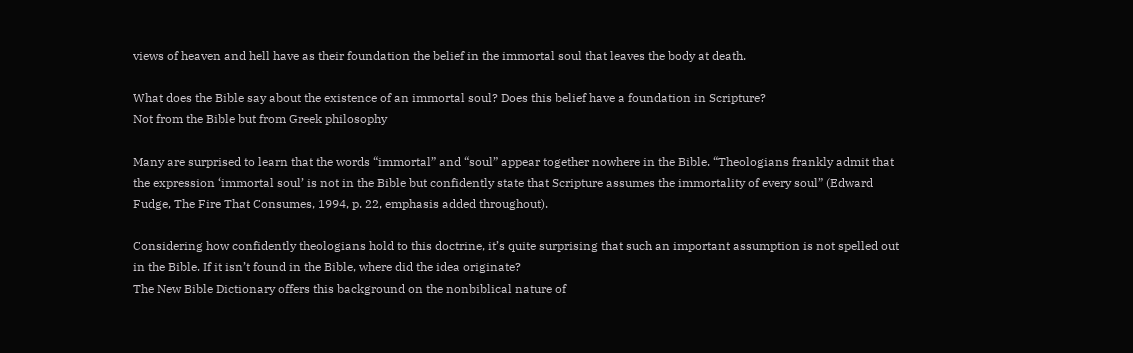views of heaven and hell have as their foundation the belief in the immortal soul that leaves the body at death.

What does the Bible say about the existence of an immortal soul? Does this belief have a foundation in Scripture?
Not from the Bible but from Greek philosophy

Many are surprised to learn that the words “immortal” and “soul” appear together nowhere in the Bible. “Theologians frankly admit that the expression ‘immortal soul’ is not in the Bible but confidently state that Scripture assumes the immortality of every soul” (Edward Fudge, The Fire That Consumes, 1994, p. 22, emphasis added throughout).

Considering how confidently theologians hold to this doctrine, it’s quite surprising that such an important assumption is not spelled out in the Bible. If it isn’t found in the Bible, where did the idea originate?
The New Bible Dictionary offers this background on the nonbiblical nature of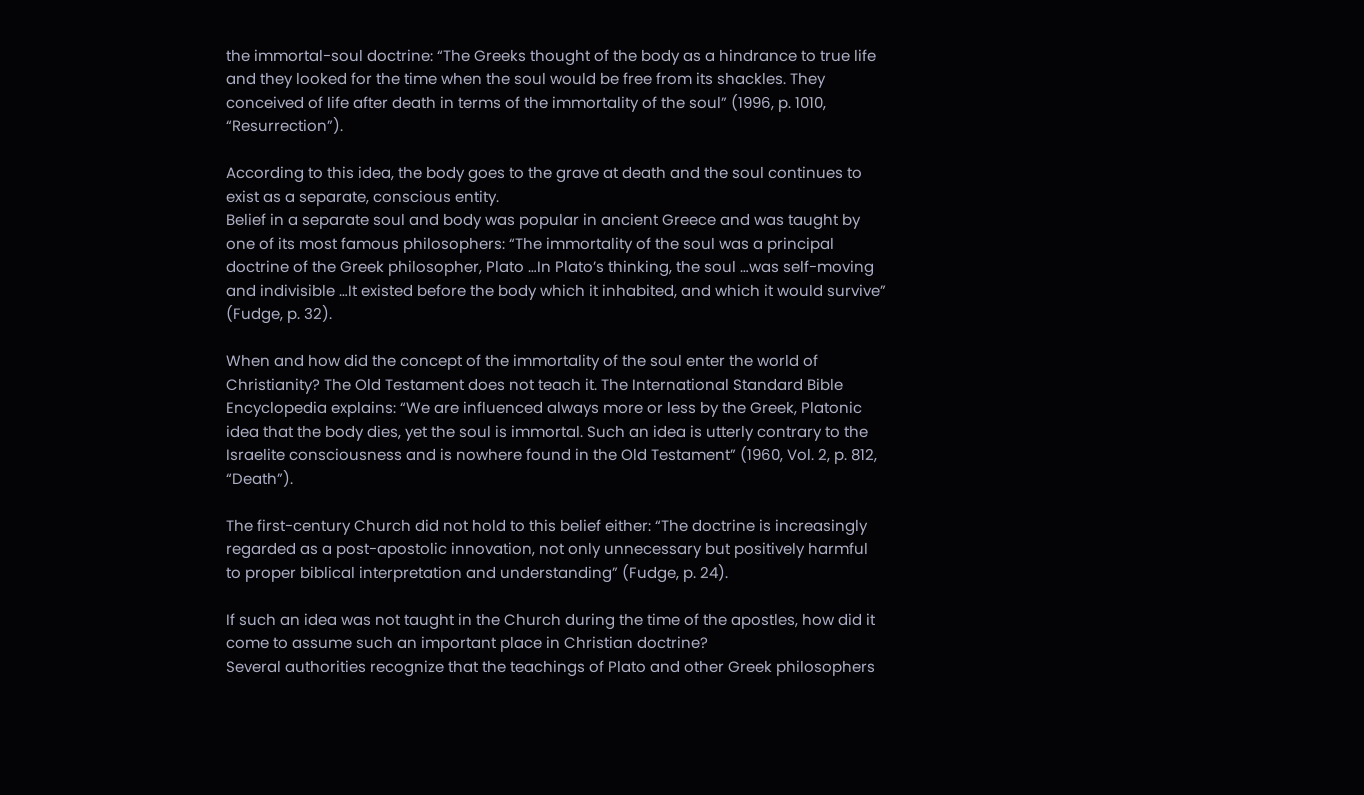the immortal-soul doctrine: “The Greeks thought of the body as a hindrance to true life and they looked for the time when the soul would be free from its shackles. They conceived of life after death in terms of the immortality of the soul” (1996, p. 1010, “Resurrection”).

According to this idea, the body goes to the grave at death and the soul continues to exist as a separate, conscious entity.
Belief in a separate soul and body was popular in ancient Greece and was taught by one of its most famous philosophers: “The immortality of the soul was a principal doctrine of the Greek philosopher, Plato …In Plato’s thinking, the soul …was self-moving and indivisible …It existed before the body which it inhabited, and which it would survive” (Fudge, p. 32).

When and how did the concept of the immortality of the soul enter the world of Christianity? The Old Testament does not teach it. The International Standard Bible Encyclopedia explains: “We are influenced always more or less by the Greek, Platonic idea that the body dies, yet the soul is immortal. Such an idea is utterly contrary to the Israelite consciousness and is nowhere found in the Old Testament” (1960, Vol. 2, p. 812, “Death”).

The first-century Church did not hold to this belief either: “The doctrine is increasingly regarded as a post-apostolic innovation, not only unnecessary but positively harmful to proper biblical interpretation and understanding” (Fudge, p. 24).

If such an idea was not taught in the Church during the time of the apostles, how did it come to assume such an important place in Christian doctrine?
Several authorities recognize that the teachings of Plato and other Greek philosophers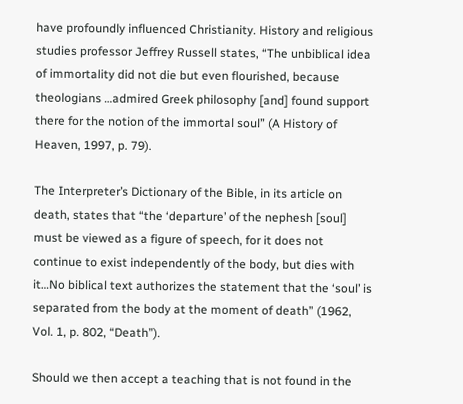have profoundly influenced Christianity. History and religious studies professor Jeffrey Russell states, “The unbiblical idea of immortality did not die but even flourished, because theologians …admired Greek philosophy [and] found support there for the notion of the immortal soul” (A History of Heaven, 1997, p. 79).

The Interpreter’s Dictionary of the Bible, in its article on death, states that “the ‘departure’ of the nephesh [soul] must be viewed as a figure of speech, for it does not continue to exist independently of the body, but dies with it…No biblical text authorizes the statement that the ‘soul’ is separated from the body at the moment of death” (1962, Vol. 1, p. 802, “Death”).

Should we then accept a teaching that is not found in the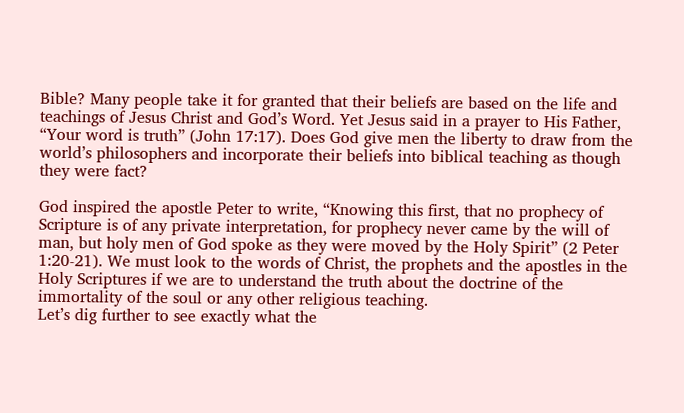Bible? Many people take it for granted that their beliefs are based on the life and teachings of Jesus Christ and God’s Word. Yet Jesus said in a prayer to His Father, “Your word is truth” (John 17:17). Does God give men the liberty to draw from the world’s philosophers and incorporate their beliefs into biblical teaching as though they were fact?

God inspired the apostle Peter to write, “Knowing this first, that no prophecy of Scripture is of any private interpretation, for prophecy never came by the will of man, but holy men of God spoke as they were moved by the Holy Spirit” (2 Peter 1:20-21). We must look to the words of Christ, the prophets and the apostles in the Holy Scriptures if we are to understand the truth about the doctrine of the immortality of the soul or any other religious teaching.
Let’s dig further to see exactly what the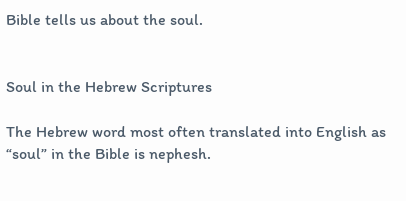Bible tells us about the soul.


Soul in the Hebrew Scriptures

The Hebrew word most often translated into English as “soul” in the Bible is nephesh.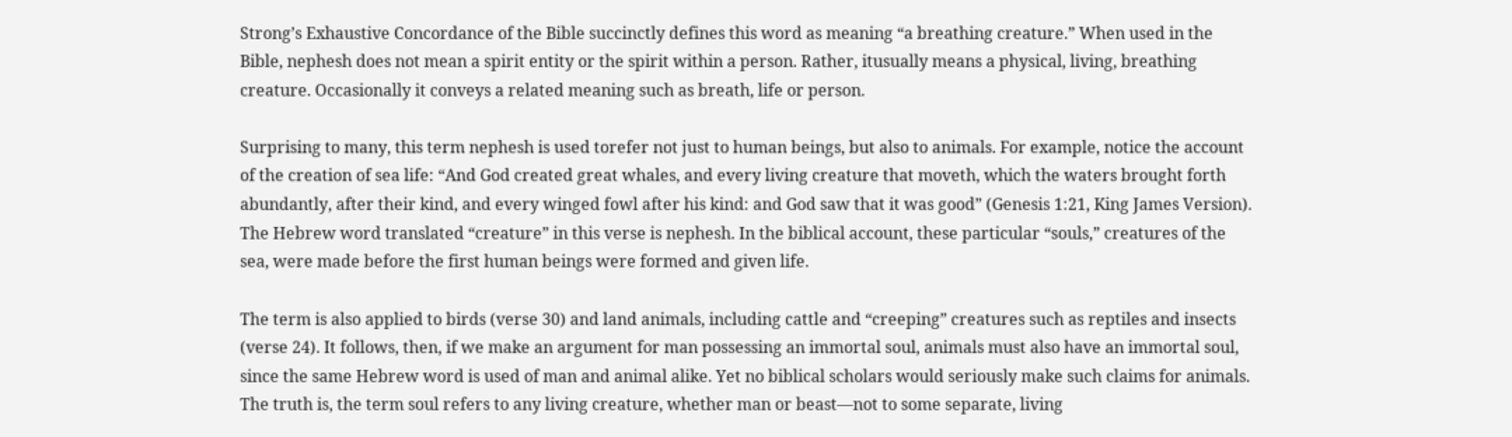Strong’s Exhaustive Concordance of the Bible succinctly defines this word as meaning “a breathing creature.” When used in the Bible, nephesh does not mean a spirit entity or the spirit within a person. Rather, itusually means a physical, living, breathing creature. Occasionally it conveys a related meaning such as breath, life or person.

Surprising to many, this term nephesh is used torefer not just to human beings, but also to animals. For example, notice the account of the creation of sea life: “And God created great whales, and every living creature that moveth, which the waters brought forth abundantly, after their kind, and every winged fowl after his kind: and God saw that it was good” (Genesis 1:21, King James Version). The Hebrew word translated “creature” in this verse is nephesh. In the biblical account, these particular “souls,” creatures of the sea, were made before the first human beings were formed and given life.

The term is also applied to birds (verse 30) and land animals, including cattle and “creeping” creatures such as reptiles and insects (verse 24). It follows, then, if we make an argument for man possessing an immortal soul, animals must also have an immortal soul, since the same Hebrew word is used of man and animal alike. Yet no biblical scholars would seriously make such claims for animals. The truth is, the term soul refers to any living creature, whether man or beast—not to some separate, living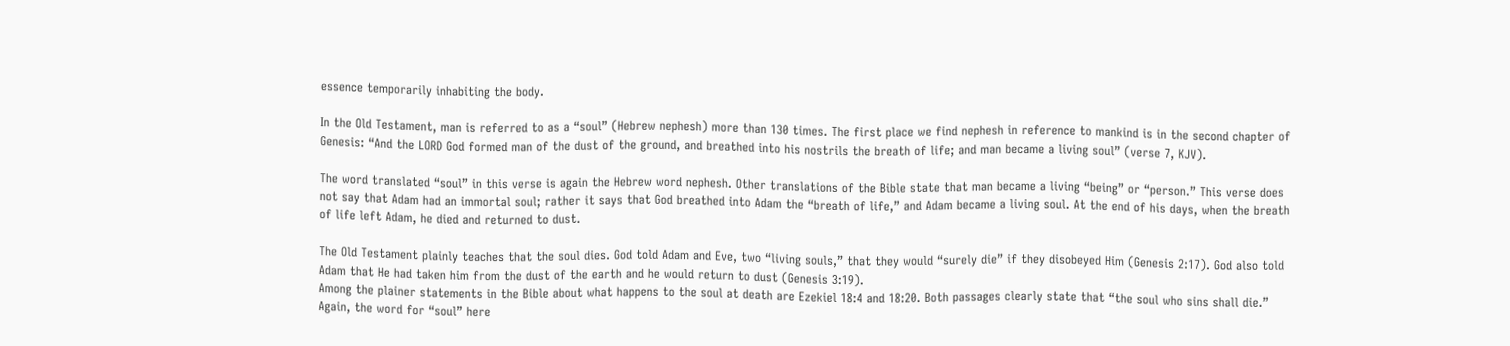essence temporarily inhabiting the body.

In the Old Testament, man is referred to as a “soul” (Hebrew nephesh) more than 130 times. The first place we find nephesh in reference to mankind is in the second chapter of Genesis: “And the LORD God formed man of the dust of the ground, and breathed into his nostrils the breath of life; and man became a living soul” (verse 7, KJV).

The word translated “soul” in this verse is again the Hebrew word nephesh. Other translations of the Bible state that man became a living “being” or “person.” This verse does not say that Adam had an immortal soul; rather it says that God breathed into Adam the “breath of life,” and Adam became a living soul. At the end of his days, when the breath of life left Adam, he died and returned to dust.

The Old Testament plainly teaches that the soul dies. God told Adam and Eve, two “living souls,” that they would “surely die” if they disobeyed Him (Genesis 2:17). God also told Adam that He had taken him from the dust of the earth and he would return to dust (Genesis 3:19).
Among the plainer statements in the Bible about what happens to the soul at death are Ezekiel 18:4 and 18:20. Both passages clearly state that “the soul who sins shall die.” Again, the word for “soul” here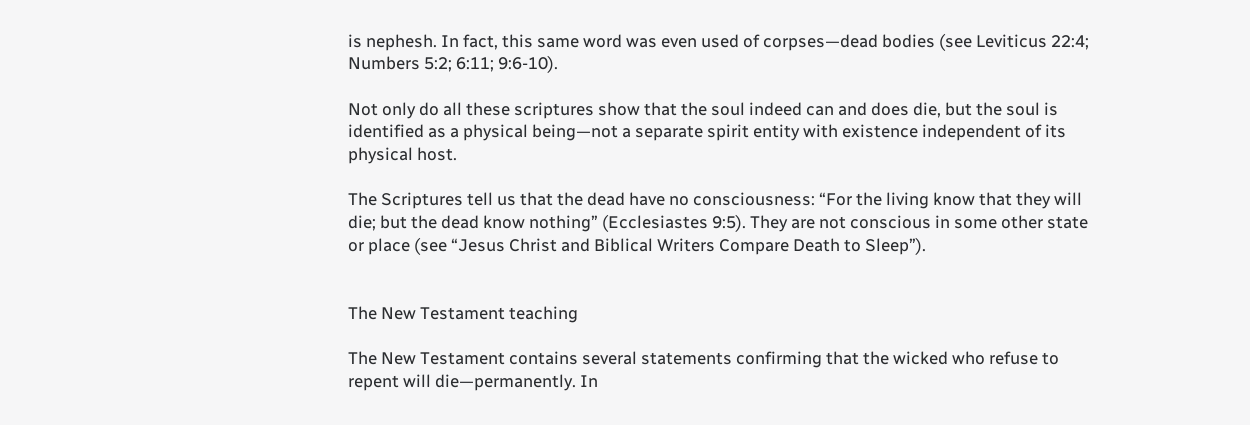is nephesh. In fact, this same word was even used of corpses—dead bodies (see Leviticus 22:4; Numbers 5:2; 6:11; 9:6-10).

Not only do all these scriptures show that the soul indeed can and does die, but the soul is identified as a physical being—not a separate spirit entity with existence independent of its physical host.

The Scriptures tell us that the dead have no consciousness: “For the living know that they will die; but the dead know nothing” (Ecclesiastes 9:5). They are not conscious in some other state or place (see “Jesus Christ and Biblical Writers Compare Death to Sleep”).


The New Testament teaching

The New Testament contains several statements confirming that the wicked who refuse to repent will die—permanently. In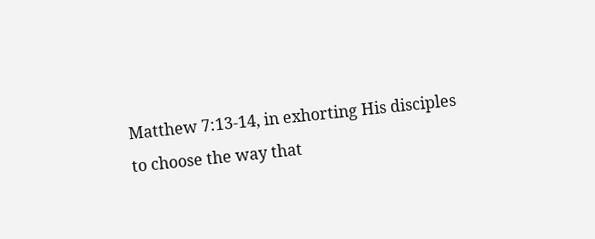Matthew 7:13-14, in exhorting His disciples to choose the way that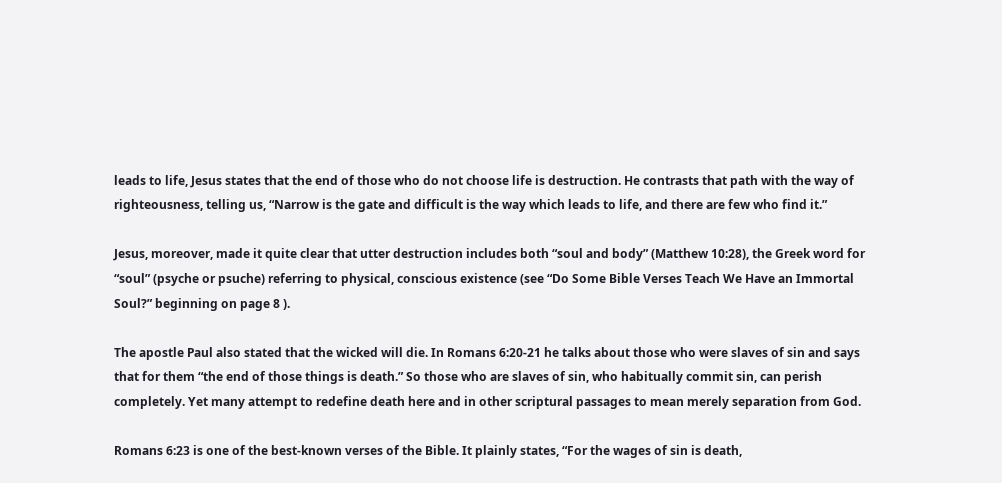leads to life, Jesus states that the end of those who do not choose life is destruction. He contrasts that path with the way of righteousness, telling us, “Narrow is the gate and difficult is the way which leads to life, and there are few who find it.”

Jesus, moreover, made it quite clear that utter destruction includes both “soul and body” (Matthew 10:28), the Greek word for “soul” (psyche or psuche) referring to physical, conscious existence (see “Do Some Bible Verses Teach We Have an Immortal Soul?” beginning on page 8 ).

The apostle Paul also stated that the wicked will die. In Romans 6:20-21 he talks about those who were slaves of sin and says that for them “the end of those things is death.” So those who are slaves of sin, who habitually commit sin, can perish completely. Yet many attempt to redefine death here and in other scriptural passages to mean merely separation from God.

Romans 6:23 is one of the best-known verses of the Bible. It plainly states, “For the wages of sin is death,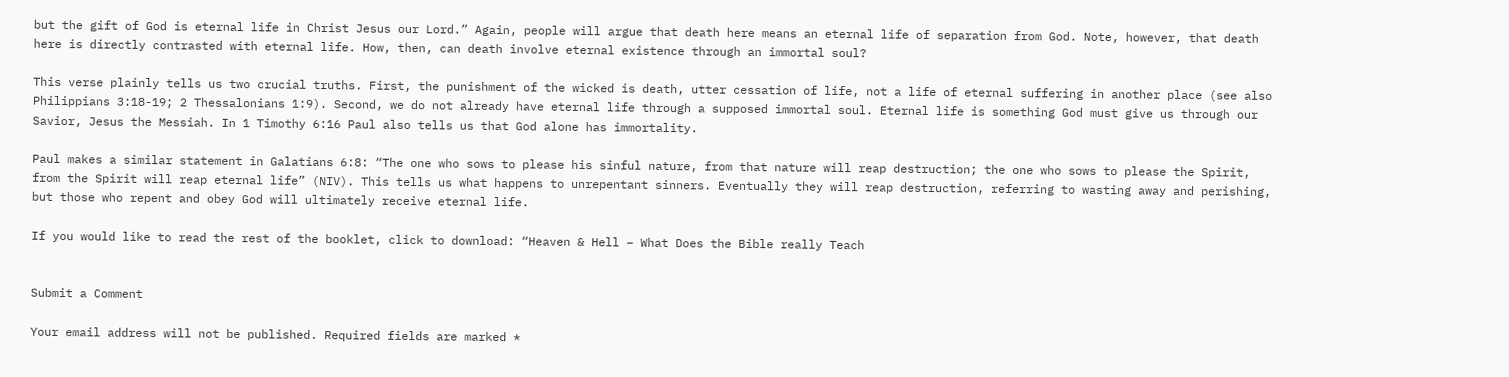but the gift of God is eternal life in Christ Jesus our Lord.” Again, people will argue that death here means an eternal life of separation from God. Note, however, that death here is directly contrasted with eternal life. How, then, can death involve eternal existence through an immortal soul?

This verse plainly tells us two crucial truths. First, the punishment of the wicked is death, utter cessation of life, not a life of eternal suffering in another place (see also Philippians 3:18-19; 2 Thessalonians 1:9). Second, we do not already have eternal life through a supposed immortal soul. Eternal life is something God must give us through our Savior, Jesus the Messiah. In 1 Timothy 6:16 Paul also tells us that God alone has immortality.

Paul makes a similar statement in Galatians 6:8: “The one who sows to please his sinful nature, from that nature will reap destruction; the one who sows to please the Spirit, from the Spirit will reap eternal life” (NIV). This tells us what happens to unrepentant sinners. Eventually they will reap destruction, referring to wasting away and perishing, but those who repent and obey God will ultimately receive eternal life.

If you would like to read the rest of the booklet, click to download: “Heaven & Hell – What Does the Bible really Teach


Submit a Comment

Your email address will not be published. Required fields are marked *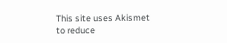This site uses Akismet to reduce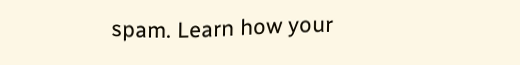spam. Learn how your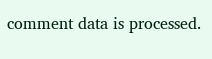comment data is processed.